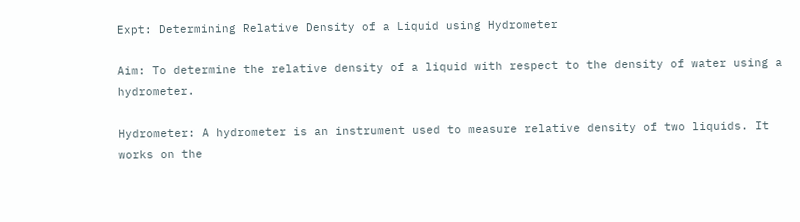Expt: Determining Relative Density of a Liquid using Hydrometer

Aim: To determine the relative density of a liquid with respect to the density of water using a hydrometer.

Hydrometer: A hydrometer is an instrument used to measure relative density of two liquids. It works on the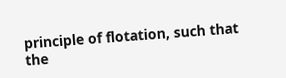principle of flotation, such that the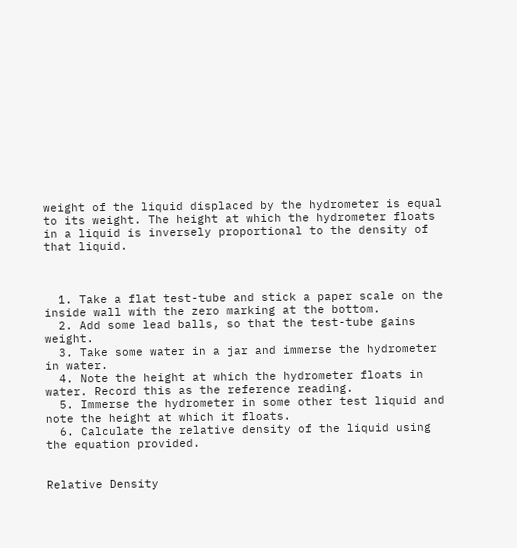weight of the liquid displaced by the hydrometer is equal to its weight. The height at which the hydrometer floats in a liquid is inversely proportional to the density of that liquid.



  1. Take a flat test-tube and stick a paper scale on the inside wall with the zero marking at the bottom.
  2. Add some lead balls, so that the test-tube gains weight.
  3. Take some water in a jar and immerse the hydrometer in water.
  4. Note the height at which the hydrometer floats in water. Record this as the reference reading.
  5. Immerse the hydrometer in some other test liquid and note the height at which it floats.
  6. Calculate the relative density of the liquid using the equation provided.


Relative Density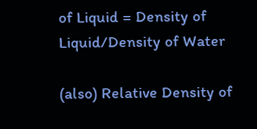of Liquid = Density of Liquid/Density of Water

(also) Relative Density of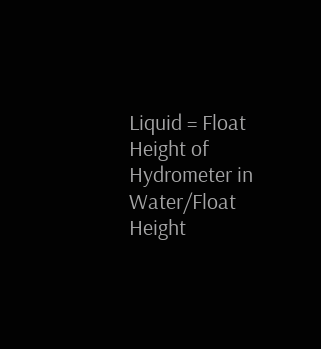Liquid = Float Height of Hydrometer in Water/Float Height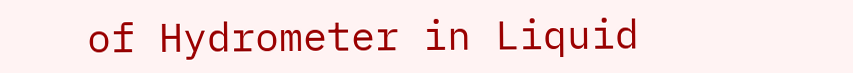of Hydrometer in Liquid